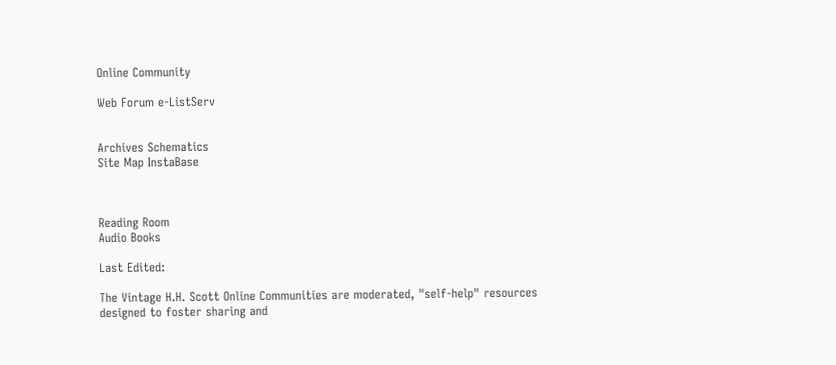Online Community

Web Forum e-ListServ


Archives Schematics
Site Map InstaBase



Reading Room
Audio Books

Last Edited:

The Vintage H.H. Scott Online Communities are moderated, "self-help" resources designed to foster sharing and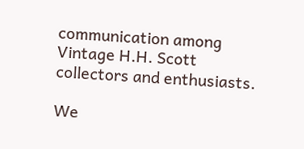communication among Vintage H.H. Scott collectors and enthusiasts.

We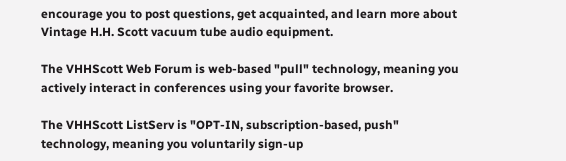encourage you to post questions, get acquainted, and learn more about Vintage H.H. Scott vacuum tube audio equipment.

The VHHScott Web Forum is web-based "pull" technology, meaning you actively interact in conferences using your favorite browser.

The VHHScott ListServ is "OPT-IN, subscription-based, push" technology, meaning you voluntarily sign-up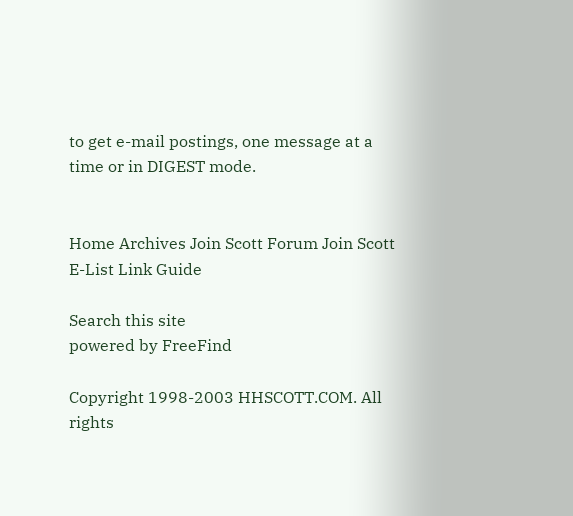to get e-mail postings, one message at a time or in DIGEST mode.


Home Archives Join Scott Forum Join Scott E-List Link Guide

Search this site
powered by FreeFind

Copyright 1998-2003 HHSCOTT.COM. All rights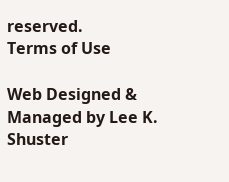reserved.
Terms of Use

Web Designed & Managed by Lee K. Shuster